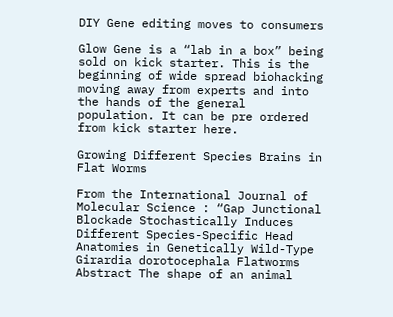DIY Gene editing moves to consumers

Glow Gene is a “lab in a box” being sold on kick starter. This is the beginning of wide spread biohacking moving away from experts and into the hands of the general population. It can be pre ordered from kick starter here.

Growing Different Species Brains in Flat Worms

From the International Journal of Molecular Science : “Gap Junctional Blockade Stochastically Induces Different Species-Specific Head Anatomies in Genetically Wild-Type Girardia dorotocephala Flatworms Abstract The shape of an animal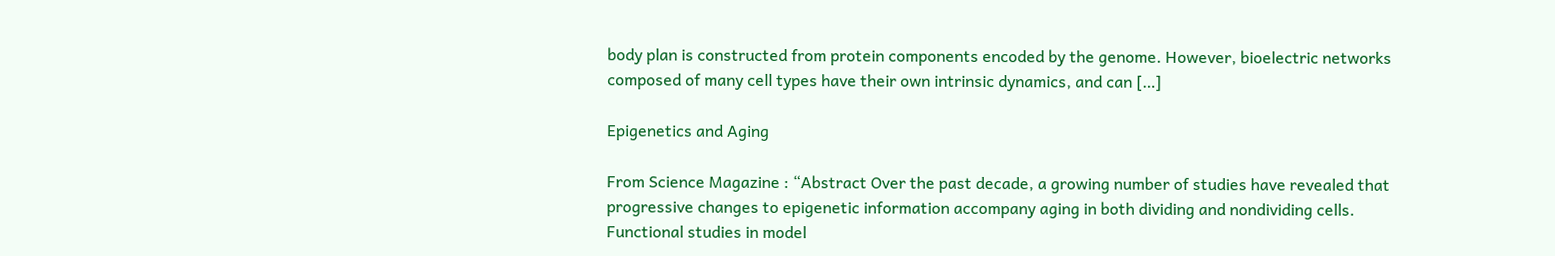body plan is constructed from protein components encoded by the genome. However, bioelectric networks composed of many cell types have their own intrinsic dynamics, and can […]

Epigenetics and Aging

From Science Magazine : “Abstract Over the past decade, a growing number of studies have revealed that progressive changes to epigenetic information accompany aging in both dividing and nondividing cells. Functional studies in model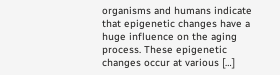organisms and humans indicate that epigenetic changes have a huge influence on the aging process. These epigenetic changes occur at various […]